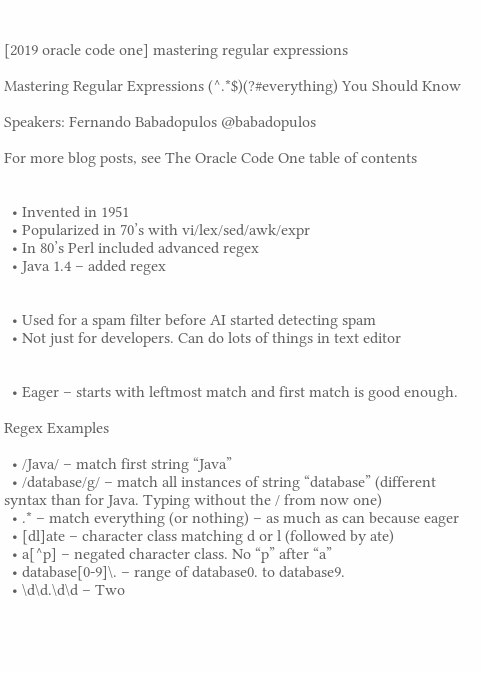[2019 oracle code one] mastering regular expressions

Mastering Regular Expressions (^.*$)(?#everything) You Should Know

Speakers: Fernando Babadopulos @babadopulos

For more blog posts, see The Oracle Code One table of contents


  • Invented in 1951
  • Popularized in 70’s with vi/lex/sed/awk/expr
  • In 80’s Perl included advanced regex
  • Java 1.4 – added regex


  • Used for a spam filter before AI started detecting spam
  • Not just for developers. Can do lots of things in text editor


  • Eager – starts with leftmost match and first match is good enough.

Regex Examples

  • /Java/ – match first string “Java”
  • /database/g/ – match all instances of string “database” (different syntax than for Java. Typing without the / from now one)
  • .* – match everything (or nothing) – as much as can because eager
  • [dl]ate – character class matching d or l (followed by ate)
  • a[^p] – negated character class. No “p” after “a”
  • database[0-9]\. – range of database0. to database9.
  • \d\d.\d\d – Two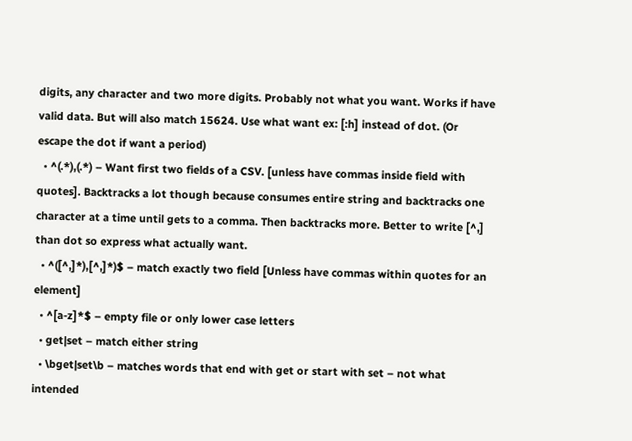digits, any character and two more digits. Probably not what you want. Works if have valid data. But will also match 15624. Use what want ex: [:h] instead of dot. (Or escape the dot if want a period)
  • ^(.*),(.*) – Want first two fields of a CSV. [unless have commas inside field with quotes]. Backtracks a lot though because consumes entire string and backtracks one character at a time until gets to a comma. Then backtracks more. Better to write [^,] than dot so express what actually want.
  • ^([^,]*),[^,]*)$ – match exactly two field [Unless have commas within quotes for an element]
  • ^[a-z]*$ – empty file or only lower case letters
  • get|set – match either string
  • \bget|set\b – matches words that end with get or start with set – not what intended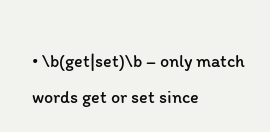• \b(get|set)\b – only match words get or set since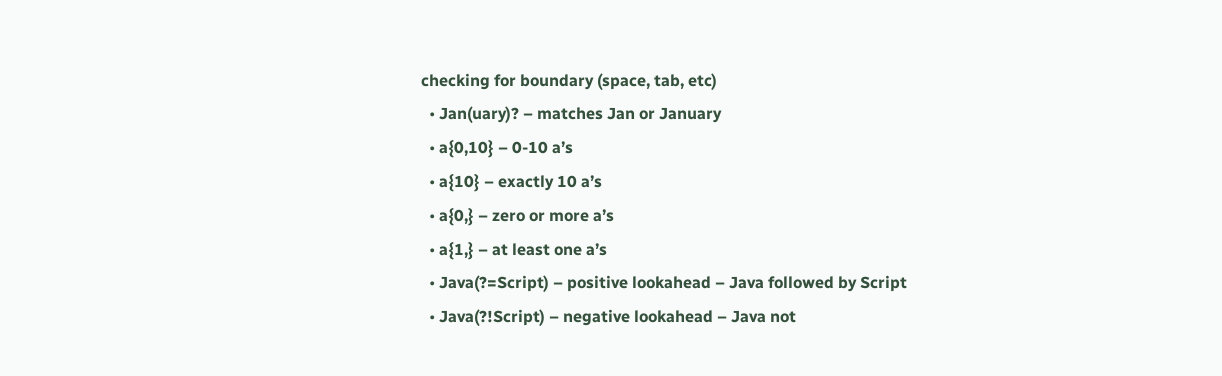checking for boundary (space, tab, etc)
  • Jan(uary)? – matches Jan or January
  • a{0,10} – 0-10 a’s
  • a{10} – exactly 10 a’s
  • a{0,} – zero or more a’s
  • a{1,} – at least one a’s
  • Java(?=Script) – positive lookahead – Java followed by Script
  • Java(?!Script) – negative lookahead – Java not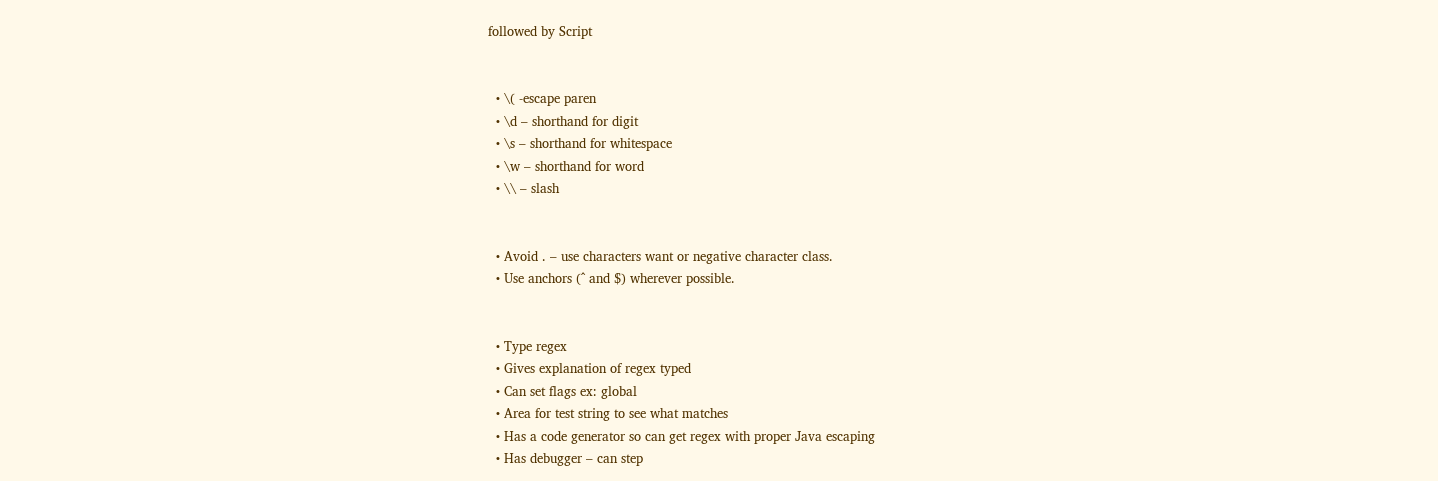followed by Script


  • \( -escape paren
  • \d – shorthand for digit
  • \s – shorthand for whitespace
  • \w – shorthand for word
  • \\ – slash


  • Avoid . – use characters want or negative character class.
  • Use anchors (^ and $) wherever possible.


  • Type regex
  • Gives explanation of regex typed
  • Can set flags ex: global
  • Area for test string to see what matches
  • Has a code generator so can get regex with proper Java escaping
  • Has debugger – can step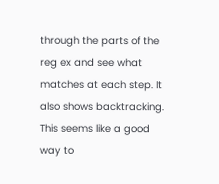through the parts of the reg ex and see what matches at each step. It also shows backtracking. This seems like a good way to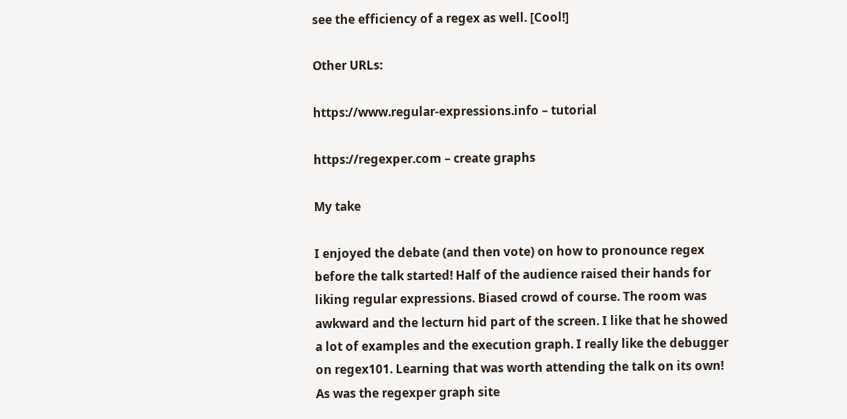see the efficiency of a regex as well. [Cool!]

Other URLs:

https://www.regular-expressions.info – tutorial

https://regexper.com – create graphs

My take

I enjoyed the debate (and then vote) on how to pronounce regex before the talk started! Half of the audience raised their hands for liking regular expressions. Biased crowd of course. The room was awkward and the lecturn hid part of the screen. I like that he showed a lot of examples and the execution graph. I really like the debugger on regex101. Learning that was worth attending the talk on its own! As was the regexper graph site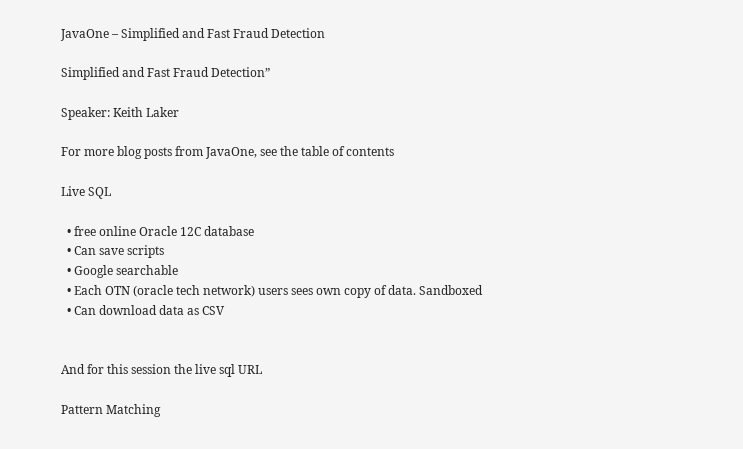JavaOne – Simplified and Fast Fraud Detection

Simplified and Fast Fraud Detection”

Speaker: Keith Laker

For more blog posts from JavaOne, see the table of contents

Live SQL

  • free online Oracle 12C database
  • Can save scripts
  • Google searchable
  • Each OTN (oracle tech network) users sees own copy of data. Sandboxed
  • Can download data as CSV


And for this session the live sql URL

Pattern Matching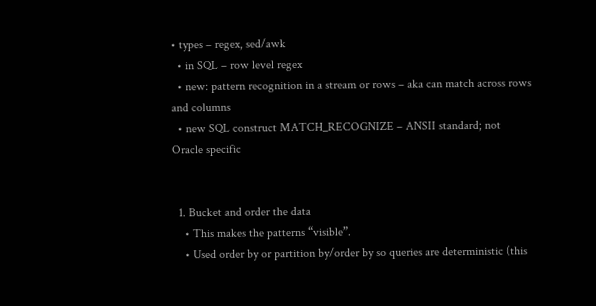• types – regex, sed/awk
  • in SQL – row level regex
  • new: pattern recognition in a stream or rows – aka can match across rows and columns
  • new SQL construct MATCH_RECOGNIZE – ANSII standard; not Oracle specific


  1. Bucket and order the data
    • This makes the patterns “visible”.
    • Used order by or partition by/order by so queries are deterministic (this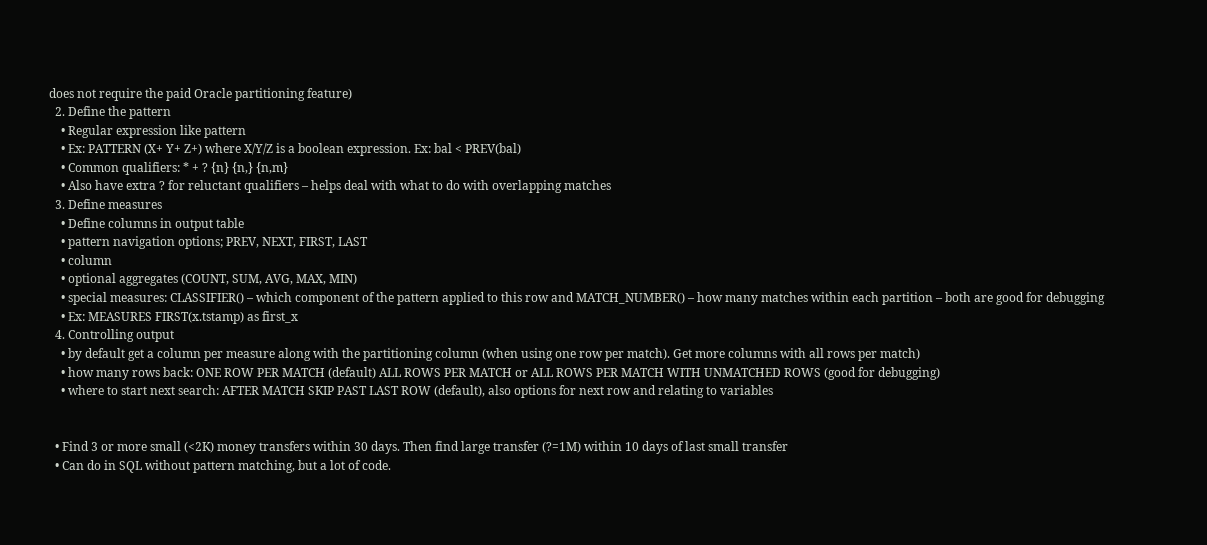does not require the paid Oracle partitioning feature)
  2. Define the pattern
    • Regular expression like pattern
    • Ex: PATTERN (X+ Y+ Z+) where X/Y/Z is a boolean expression. Ex: bal < PREV(bal)
    • Common qualifiers: * + ? {n} {n,} {n,m}
    • Also have extra ? for reluctant qualifiers – helps deal with what to do with overlapping matches
  3. Define measures
    • Define columns in output table
    • pattern navigation options; PREV, NEXT, FIRST, LAST
    • column
    • optional aggregates (COUNT, SUM, AVG, MAX, MIN)
    • special measures: CLASSIFIER() – which component of the pattern applied to this row and MATCH_NUMBER() – how many matches within each partition – both are good for debugging
    • Ex: MEASURES FIRST(x.tstamp) as first_x
  4. Controlling output
    • by default get a column per measure along with the partitioning column (when using one row per match). Get more columns with all rows per match)
    • how many rows back: ONE ROW PER MATCH (default) ALL ROWS PER MATCH or ALL ROWS PER MATCH WITH UNMATCHED ROWS (good for debugging)
    • where to start next search: AFTER MATCH SKIP PAST LAST ROW (default), also options for next row and relating to variables


  • Find 3 or more small (<2K) money transfers within 30 days. Then find large transfer (?=1M) within 10 days of last small transfer
  • Can do in SQL without pattern matching, but a lot of code.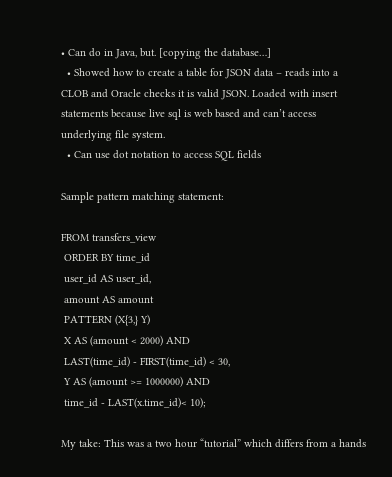• Can do in Java, but. [copying the database…]
  • Showed how to create a table for JSON data – reads into a CLOB and Oracle checks it is valid JSON. Loaded with insert statements because live sql is web based and can’t access underlying file system.
  • Can use dot notation to access SQL fields

Sample pattern matching statement:

FROM transfers_view
 ORDER BY time_id
 user_id AS user_id,
 amount AS amount
 PATTERN (X{3,} Y)
 X AS (amount < 2000) AND
 LAST(time_id) - FIRST(time_id) < 30,
 Y AS (amount >= 1000000) AND
 time_id - LAST(x.time_id)< 10);

My take: This was a two hour “tutorial” which differs from a hands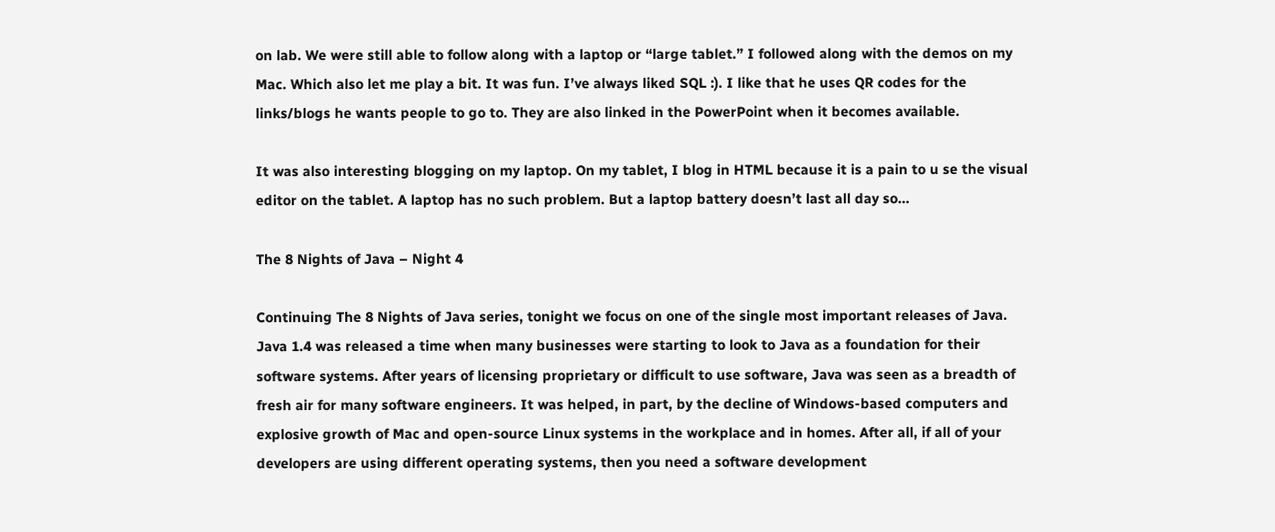on lab. We were still able to follow along with a laptop or “large tablet.” I followed along with the demos on my Mac. Which also let me play a bit. It was fun. I’ve always liked SQL :). I like that he uses QR codes for the links/blogs he wants people to go to. They are also linked in the PowerPoint when it becomes available.

It was also interesting blogging on my laptop. On my tablet, I blog in HTML because it is a pain to u se the visual editor on the tablet. A laptop has no such problem. But a laptop battery doesn’t last all day so…

The 8 Nights of Java – Night 4

Continuing The 8 Nights of Java series, tonight we focus on one of the single most important releases of Java. Java 1.4 was released a time when many businesses were starting to look to Java as a foundation for their software systems. After years of licensing proprietary or difficult to use software, Java was seen as a breadth of fresh air for many software engineers. It was helped, in part, by the decline of Windows-based computers and explosive growth of Mac and open-source Linux systems in the workplace and in homes. After all, if all of your developers are using different operating systems, then you need a software development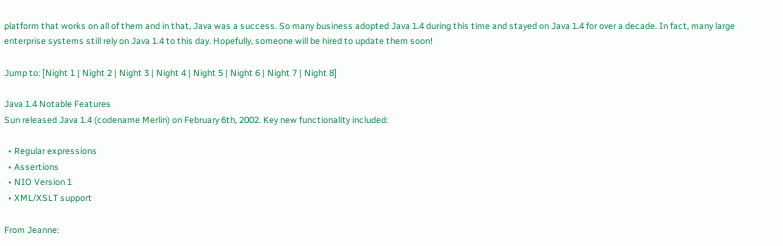platform that works on all of them and in that, Java was a success. So many business adopted Java 1.4 during this time and stayed on Java 1.4 for over a decade. In fact, many large enterprise systems still rely on Java 1.4 to this day. Hopefully, someone will be hired to update them soon!

Jump to: [Night 1 | Night 2 | Night 3 | Night 4 | Night 5 | Night 6 | Night 7 | Night 8]

Java 1.4 Notable Features
Sun released Java 1.4 (codename Merlin) on February 6th, 2002. Key new functionality included:

  • Regular expressions
  • Assertions
  • NIO Version 1
  • XML/XSLT support

From Jeanne: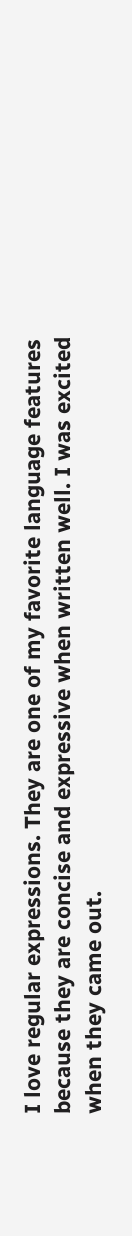I love regular expressions. They are one of my favorite language features because they are concise and expressive when written well. I was excited when they came out.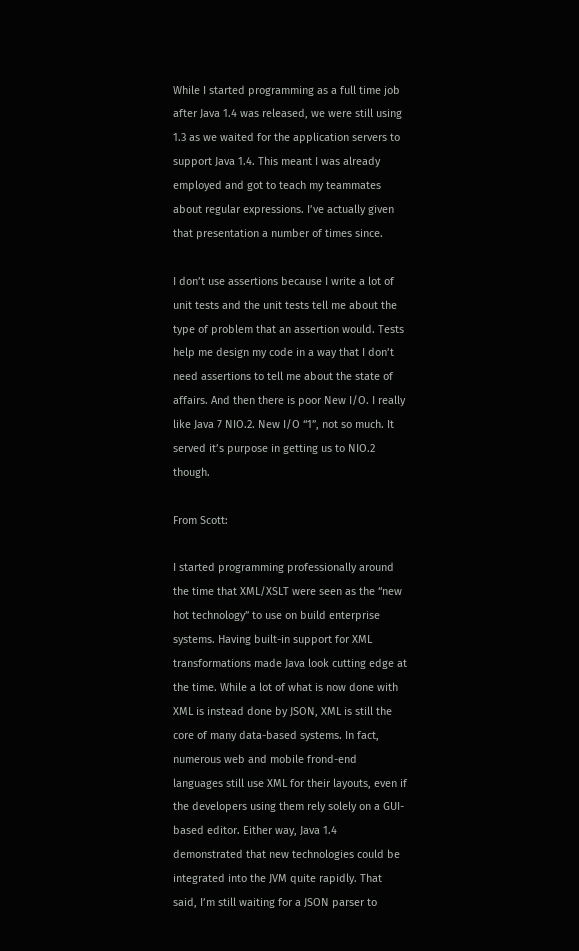While I started programming as a full time job after Java 1.4 was released, we were still using 1.3 as we waited for the application servers to support Java 1.4. This meant I was already employed and got to teach my teammates about regular expressions. I’ve actually given that presentation a number of times since.

I don’t use assertions because I write a lot of unit tests and the unit tests tell me about the type of problem that an assertion would. Tests help me design my code in a way that I don’t need assertions to tell me about the state of affairs. And then there is poor New I/O. I really like Java 7 NIO.2. New I/O “1”, not so much. It served it’s purpose in getting us to NIO.2 though.

From Scott:

I started programming professionally around the time that XML/XSLT were seen as the “new hot technology” to use on build enterprise systems. Having built-in support for XML transformations made Java look cutting edge at the time. While a lot of what is now done with XML is instead done by JSON, XML is still the core of many data-based systems. In fact, numerous web and mobile frond-end languages still use XML for their layouts, even if the developers using them rely solely on a GUI-based editor. Either way, Java 1.4 demonstrated that new technologies could be integrated into the JVM quite rapidly. That said, I’m still waiting for a JSON parser to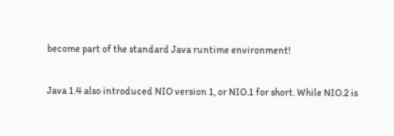become part of the standard Java runtime environment!

Java 1.4 also introduced NIO version 1, or NIO.1 for short. While NIO.2 is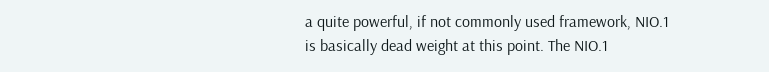a quite powerful, if not commonly used framework, NIO.1 is basically dead weight at this point. The NIO.1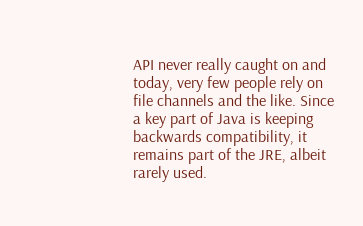API never really caught on and today, very few people rely on file channels and the like. Since a key part of Java is keeping backwards compatibility, it remains part of the JRE, albeit rarely used.